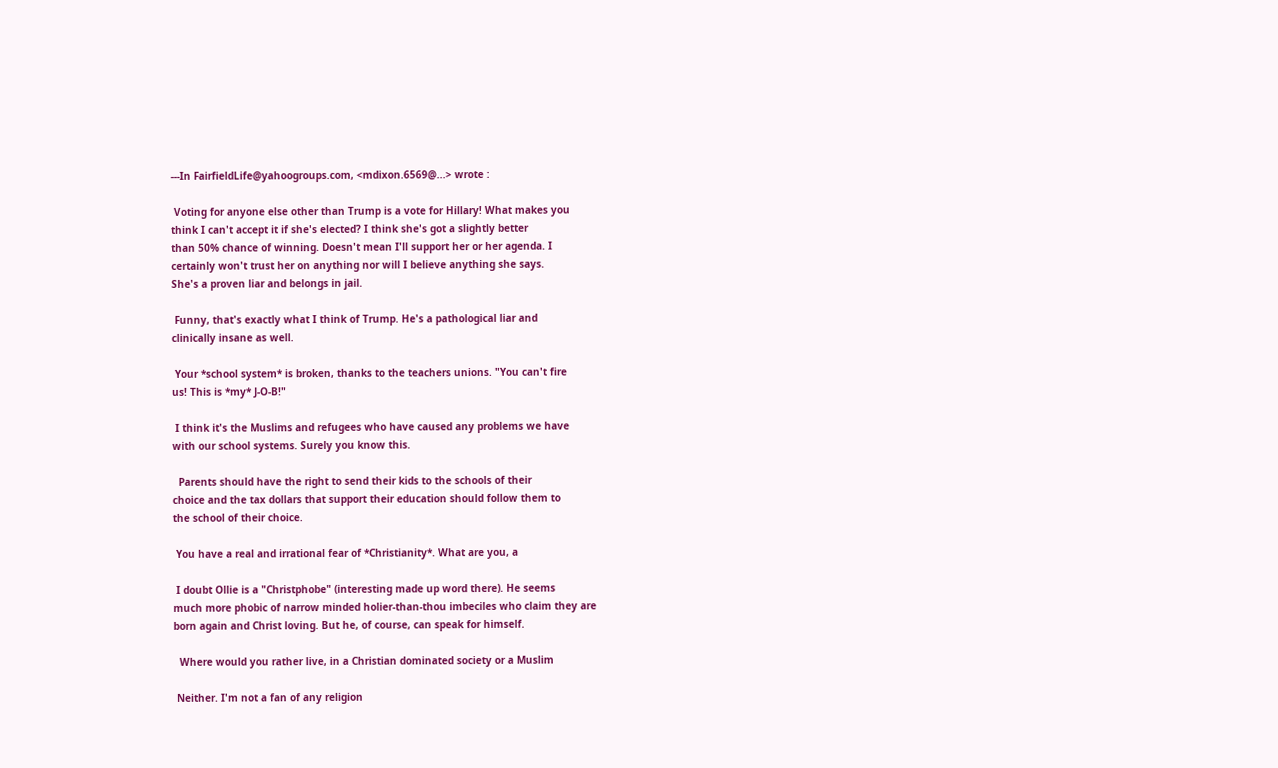---In FairfieldLife@yahoogroups.com, <mdixon.6569@...> wrote :

 Voting for anyone else other than Trump is a vote for Hillary! What makes you
think I can't accept it if she's elected? I think she's got a slightly better
than 50% chance of winning. Doesn't mean I'll support her or her agenda. I
certainly won't trust her on anything nor will I believe anything she says.
She's a proven liar and belongs in jail.

 Funny, that's exactly what I think of Trump. He's a pathological liar and
clinically insane as well.

 Your *school system* is broken, thanks to the teachers unions. "You can't fire
us! This is *my* J-O-B!"

 I think it's the Muslims and refugees who have caused any problems we have
with our school systems. Surely you know this.

  Parents should have the right to send their kids to the schools of their
choice and the tax dollars that support their education should follow them to
the school of their choice.

 You have a real and irrational fear of *Christianity*. What are you, a

 I doubt Ollie is a "Christphobe" (interesting made up word there). He seems
much more phobic of narrow minded holier-than-thou imbeciles who claim they are
born again and Christ loving. But he, of course, can speak for himself.

  Where would you rather live, in a Christian dominated society or a Muslim

 Neither. I'm not a fan of any religion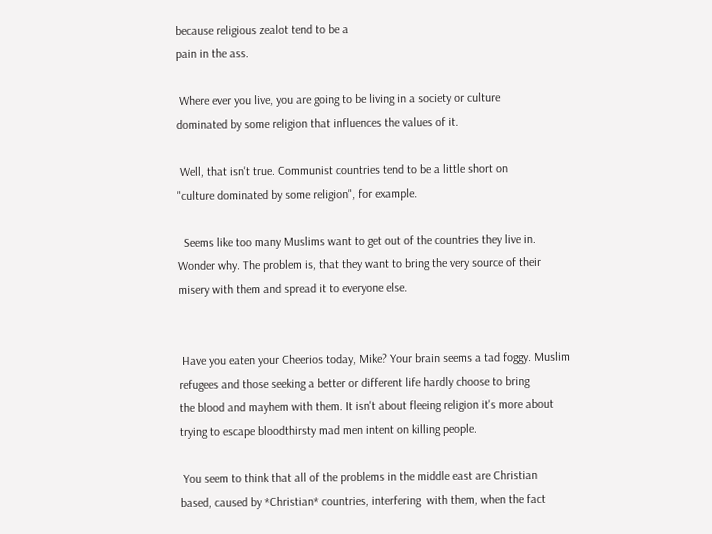because religious zealot tend to be a
pain in the ass.

 Where ever you live, you are going to be living in a society or culture
dominated by some religion that influences the values of it.

 Well, that isn't true. Communist countries tend to be a little short on
"culture dominated by some religion", for example.

  Seems like too many Muslims want to get out of the countries they live in.
Wonder why. The problem is, that they want to bring the very source of their
misery with them and spread it to everyone else.


 Have you eaten your Cheerios today, Mike? Your brain seems a tad foggy. Muslim
refugees and those seeking a better or different life hardly choose to bring
the blood and mayhem with them. It isn't about fleeing religion it's more about
trying to escape bloodthirsty mad men intent on killing people.

 You seem to think that all of the problems in the middle east are Christian
based, caused by *Christian* countries, interfering  with them, when the fact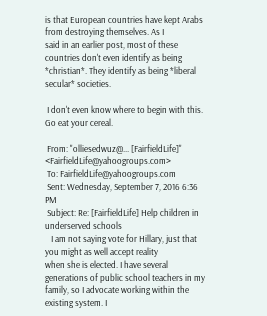is that European countries have kept Arabs from destroying themselves. As I
said in an earlier post, most of these countries don't even identify as being
*christian*. They identify as being *liberal secular* societies.

 I don't even know where to begin with this. Go eat your cereal.

 From: "olliesedwuz@... [FairfieldLife]" <FairfieldLife@yahoogroups.com>
 To: FairfieldLife@yahoogroups.com
 Sent: Wednesday, September 7, 2016 6:36 PM
 Subject: Re: [FairfieldLife] Help children in underserved schools
   I am not saying vote for Hillary, just that you might as well accept reality
when she is elected. I have several generations of public school teachers in my
family, so I advocate working within the existing system. I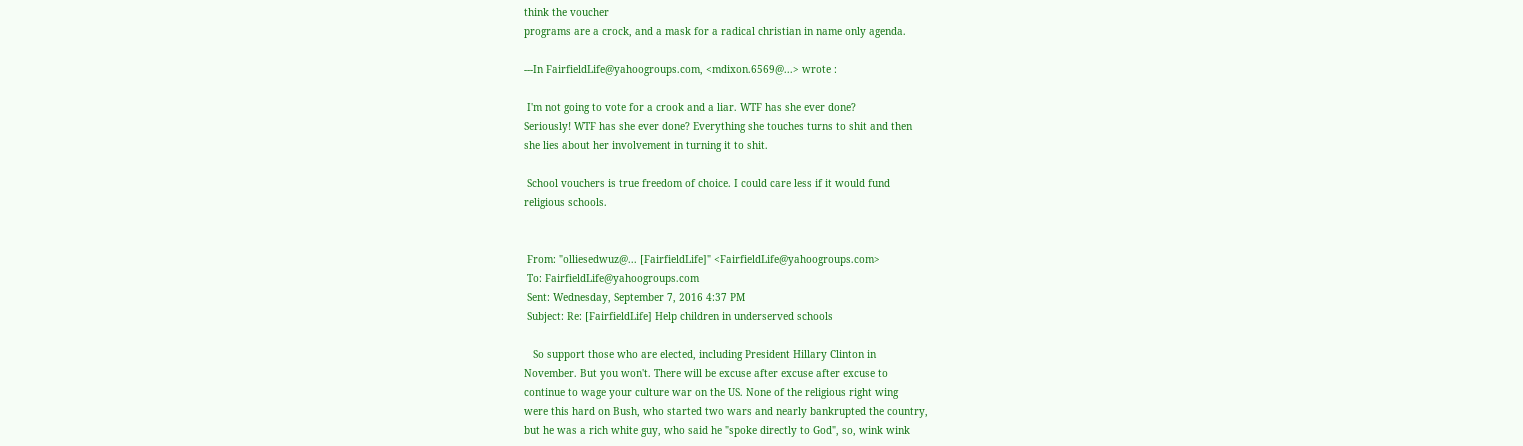think the voucher
programs are a crock, and a mask for a radical christian in name only agenda.

---In FairfieldLife@yahoogroups.com, <mdixon.6569@...> wrote :

 I'm not going to vote for a crook and a liar. WTF has she ever done?
Seriously! WTF has she ever done? Everything she touches turns to shit and then
she lies about her involvement in turning it to shit.

 School vouchers is true freedom of choice. I could care less if it would fund
religious schools.


 From: "olliesedwuz@... [FairfieldLife]" <FairfieldLife@yahoogroups.com>
 To: FairfieldLife@yahoogroups.com
 Sent: Wednesday, September 7, 2016 4:37 PM
 Subject: Re: [FairfieldLife] Help children in underserved schools

   So support those who are elected, including President Hillary Clinton in
November. But you won't. There will be excuse after excuse after excuse to
continue to wage your culture war on the US. None of the religious right wing
were this hard on Bush, who started two wars and nearly bankrupted the country,
but he was a rich white guy, who said he "spoke directly to God", so, wink wink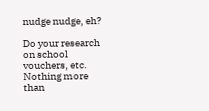nudge nudge, eh?

Do your research on school vouchers, etc. Nothing more than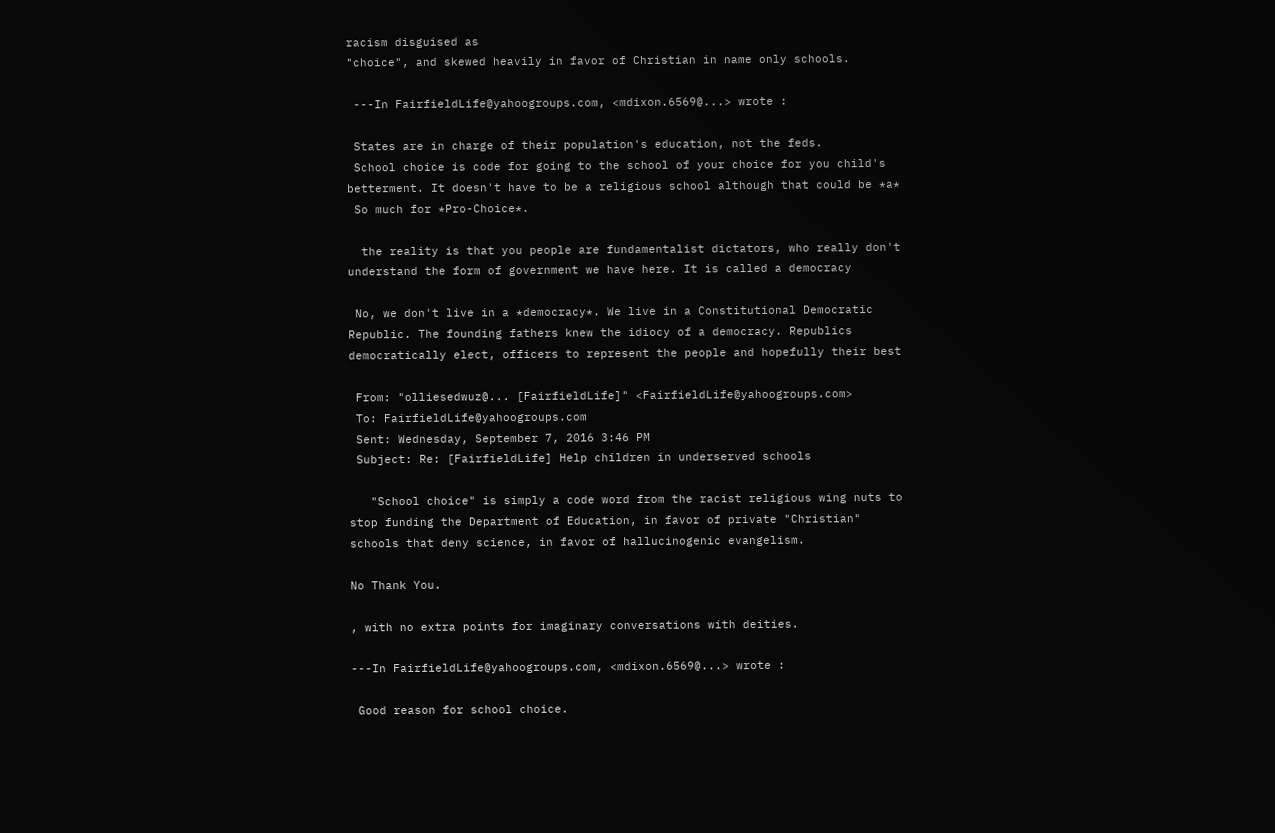racism disguised as
"choice", and skewed heavily in favor of Christian in name only schools.

 ---In FairfieldLife@yahoogroups.com, <mdixon.6569@...> wrote :

 States are in charge of their population's education, not the feds.
 School choice is code for going to the school of your choice for you child's
betterment. It doesn't have to be a religious school although that could be *a*
 So much for *Pro-Choice*.

  the reality is that you people are fundamentalist dictators, who really don't
understand the form of government we have here. It is called a democracy

 No, we don't live in a *democracy*. We live in a Constitutional Democratic
Republic. The founding fathers knew the idiocy of a democracy. Republics
democratically elect, officers to represent the people and hopefully their best

 From: "olliesedwuz@... [FairfieldLife]" <FairfieldLife@yahoogroups.com>
 To: FairfieldLife@yahoogroups.com
 Sent: Wednesday, September 7, 2016 3:46 PM
 Subject: Re: [FairfieldLife] Help children in underserved schools

   "School choice" is simply a code word from the racist religious wing nuts to
stop funding the Department of Education, in favor of private "Christian"
schools that deny science, in favor of hallucinogenic evangelism.

No Thank You.

, with no extra points for imaginary conversations with deities.

---In FairfieldLife@yahoogroups.com, <mdixon.6569@...> wrote :

 Good reason for school choice.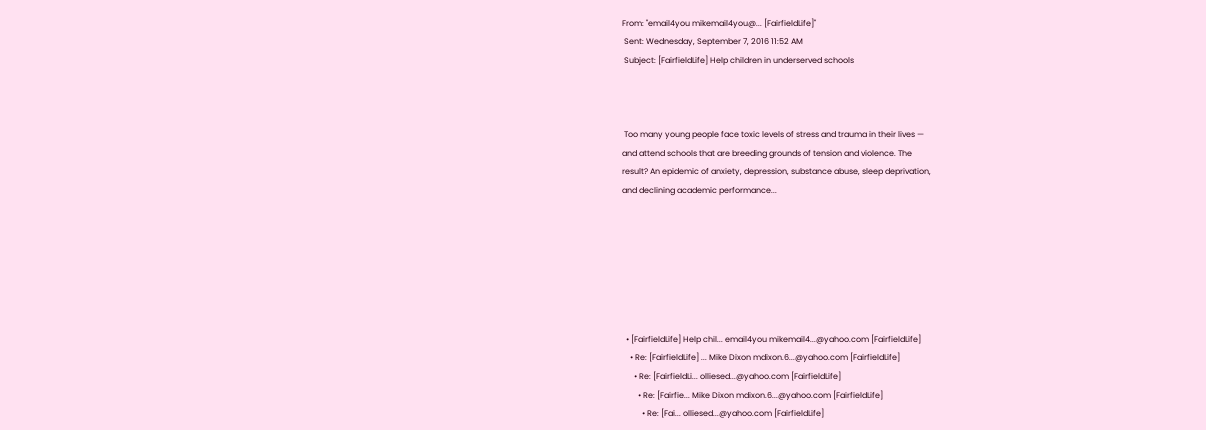From: "email4you mikemail4you@... [FairfieldLife]"
 Sent: Wednesday, September 7, 2016 11:52 AM
 Subject: [FairfieldLife] Help children in underserved schools



 Too many young people face toxic levels of stress and trauma in their lives —
and attend schools that are breeding grounds of tension and violence. The
result? An epidemic of anxiety, depression, substance abuse, sleep deprivation,
and declining academic performance...







  • [FairfieldLife] Help chil... email4you mikemail4...@yahoo.com [FairfieldLife]
    • Re: [FairfieldLife] ... Mike Dixon mdixon.6...@yahoo.com [FairfieldLife]
      • Re: [FairfieldLi... olliesed...@yahoo.com [FairfieldLife]
        • Re: [Fairfie... Mike Dixon mdixon.6...@yahoo.com [FairfieldLife]
          • Re: [Fai... olliesed...@yahoo.com [FairfieldLife]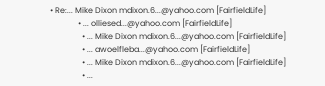• Re:... Mike Dixon mdixon.6...@yahoo.com [FairfieldLife]
              • ... olliesed...@yahoo.com [FairfieldLife]
                • ... Mike Dixon mdixon.6...@yahoo.com [FairfieldLife]
                • ... awoelfleba...@yahoo.com [FairfieldLife]
                • ... Mike Dixon mdixon.6...@yahoo.com [FairfieldLife]
                • ...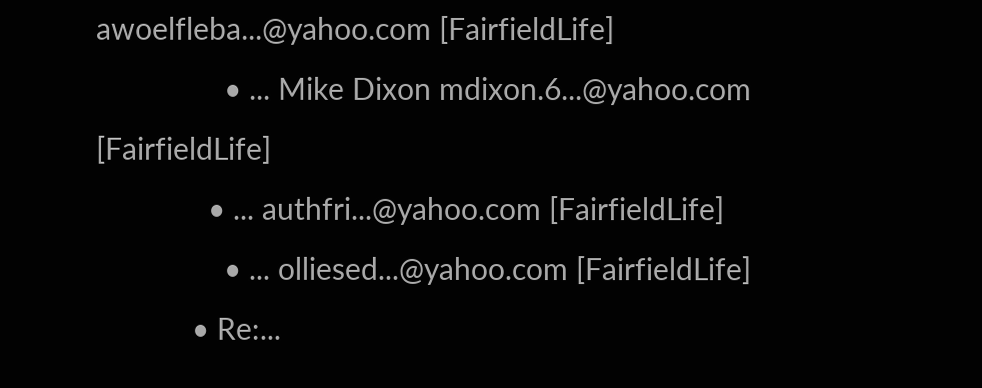awoelfleba...@yahoo.com [FairfieldLife]
                • ... Mike Dixon mdixon.6...@yahoo.com [FairfieldLife]
              • ... authfri...@yahoo.com [FairfieldLife]
                • ... olliesed...@yahoo.com [FairfieldLife]
            • Re:...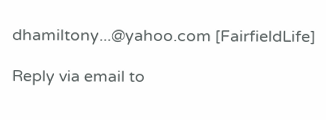dhamiltony...@yahoo.com [FairfieldLife]

Reply via email to